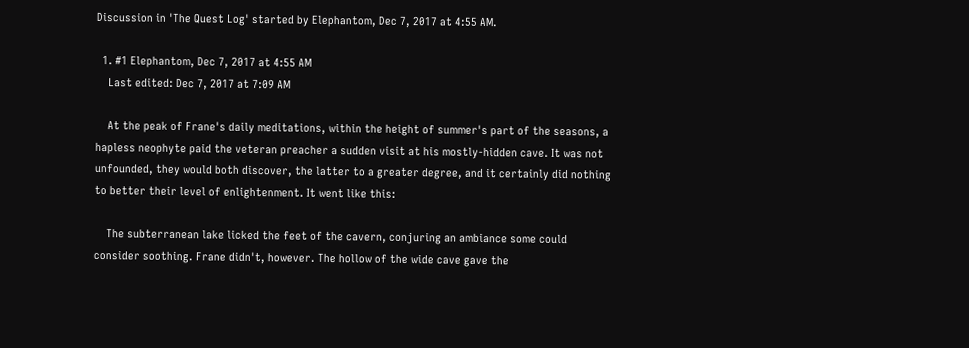Discussion in 'The Quest Log' started by Elephantom, Dec 7, 2017 at 4:55 AM.

  1. #1 Elephantom, Dec 7, 2017 at 4:55 AM
    Last edited: Dec 7, 2017 at 7:09 AM

    At the peak of Frane's daily meditations, within the height of summer's part of the seasons, a hapless neophyte paid the veteran preacher a sudden visit at his mostly-hidden cave. It was not unfounded, they would both discover, the latter to a greater degree, and it certainly did nothing to better their level of enlightenment. It went like this:

    The subterranean lake licked the feet of the cavern, conjuring an ambiance some could consider soothing. Frane didn't, however. The hollow of the wide cave gave the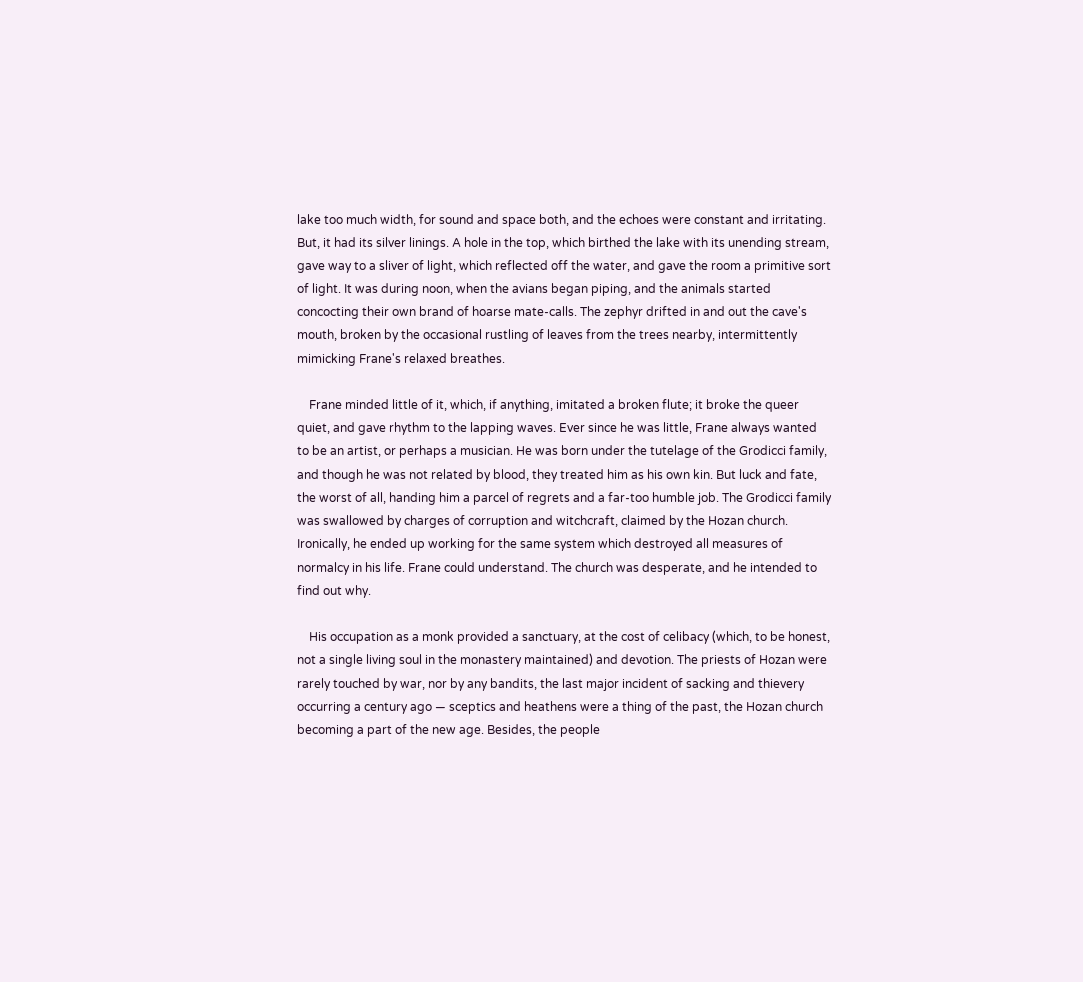lake too much width, for sound and space both, and the echoes were constant and irritating. But, it had its silver linings. A hole in the top, which birthed the lake with its unending stream, gave way to a sliver of light, which reflected off the water, and gave the room a primitive sort of light. It was during noon, when the avians began piping, and the animals started concocting their own brand of hoarse mate-calls. The zephyr drifted in and out the cave's mouth, broken by the occasional rustling of leaves from the trees nearby, intermittently mimicking Frane's relaxed breathes.

    Frane minded little of it, which, if anything, imitated a broken flute; it broke the queer quiet, and gave rhythm to the lapping waves. Ever since he was little, Frane always wanted to be an artist, or perhaps a musician. He was born under the tutelage of the Grodicci family, and though he was not related by blood, they treated him as his own kin. But luck and fate, the worst of all, handing him a parcel of regrets and a far-too humble job. The Grodicci family was swallowed by charges of corruption and witchcraft, claimed by the Hozan church. Ironically, he ended up working for the same system which destroyed all measures of normalcy in his life. Frane could understand. The church was desperate, and he intended to find out why.

    His occupation as a monk provided a sanctuary, at the cost of celibacy (which, to be honest, not a single living soul in the monastery maintained) and devotion. The priests of Hozan were rarely touched by war, nor by any bandits, the last major incident of sacking and thievery occurring a century ago — sceptics and heathens were a thing of the past, the Hozan church becoming a part of the new age. Besides, the people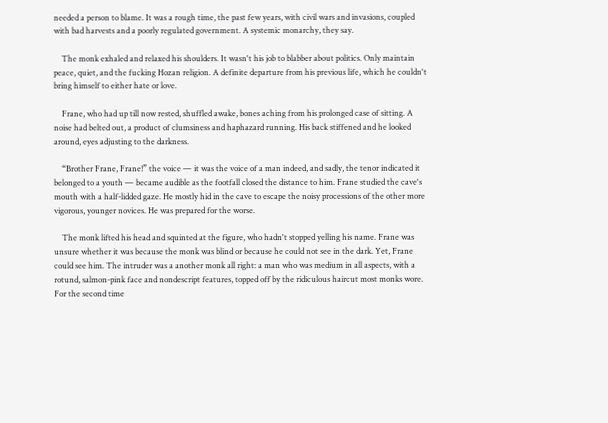needed a person to blame. It was a rough time, the past few years, with civil wars and invasions, coupled with bad harvests and a poorly regulated government. A systemic monarchy, they say.

    The monk exhaled and relaxed his shoulders. It wasn't his job to blabber about politics. Only maintain peace, quiet, and the fucking Hozan religion. A definite departure from his previous life, which he couldn't bring himself to either hate or love.

    Frane, who had up till now rested, shuffled awake, bones aching from his prolonged case of sitting. A noise had belted out, a product of clumsiness and haphazard running. His back stiffened and he looked around, eyes adjusting to the darkness.

    “Brother Frane, Frane!” the voice — it was the voice of a man indeed, and sadly, the tenor indicated it belonged to a youth — became audible as the footfall closed the distance to him. Frane studied the cave's mouth with a half-lidded gaze. He mostly hid in the cave to escape the noisy processions of the other more vigorous, younger novices. He was prepared for the worse.

    The monk lifted his head and squinted at the figure, who hadn't stopped yelling his name. Frane was unsure whether it was because the monk was blind or because he could not see in the dark. Yet, Frane could see him. The intruder was a another monk all right: a man who was medium in all aspects, with a rotund, salmon-pink face and nondescript features, topped off by the ridiculous haircut most monks wore. For the second time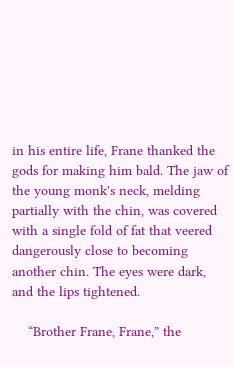in his entire life, Frane thanked the gods for making him bald. The jaw of the young monk's neck, melding partially with the chin, was covered with a single fold of fat that veered dangerously close to becoming another chin. The eyes were dark, and the lips tightened.

    “Brother Frane, Frane,” the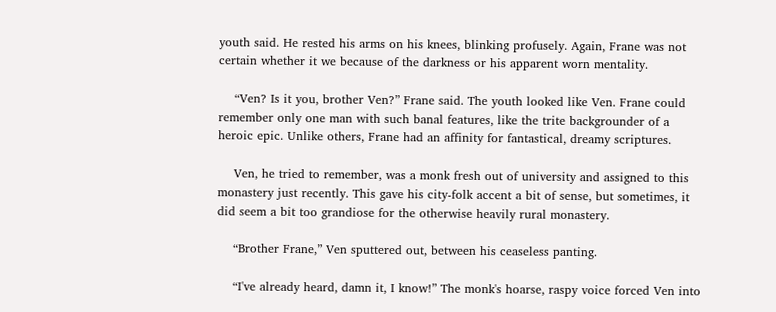youth said. He rested his arms on his knees, blinking profusely. Again, Frane was not certain whether it we because of the darkness or his apparent worn mentality.

    “Ven? Is it you, brother Ven?” Frane said. The youth looked like Ven. Frane could remember only one man with such banal features, like the trite backgrounder of a heroic epic. Unlike others, Frane had an affinity for fantastical, dreamy scriptures.

    Ven, he tried to remember, was a monk fresh out of university and assigned to this monastery just recently. This gave his city-folk accent a bit of sense, but sometimes, it did seem a bit too grandiose for the otherwise heavily rural monastery.

    “Brother Frane,” Ven sputtered out, between his ceaseless panting.

    “I've already heard, damn it, I know!” The monk's hoarse, raspy voice forced Ven into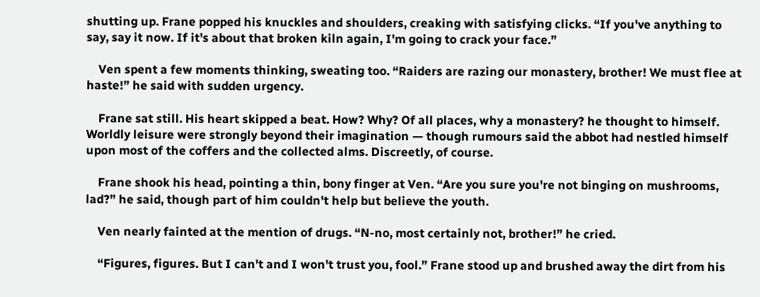shutting up. Frane popped his knuckles and shoulders, creaking with satisfying clicks. “If you've anything to say, say it now. If it's about that broken kiln again, I'm going to crack your face.”

    Ven spent a few moments thinking, sweating too. “Raiders are razing our monastery, brother! We must flee at haste!” he said with sudden urgency.

    Frane sat still. His heart skipped a beat. How? Why? Of all places, why a monastery? he thought to himself. Worldly leisure were strongly beyond their imagination — though rumours said the abbot had nestled himself upon most of the coffers and the collected alms. Discreetly, of course.

    Frane shook his head, pointing a thin, bony finger at Ven. “Are you sure you're not binging on mushrooms, lad?” he said, though part of him couldn't help but believe the youth.

    Ven nearly fainted at the mention of drugs. “N-no, most certainly not, brother!” he cried.

    “Figures, figures. But I can't and I won't trust you, fool.” Frane stood up and brushed away the dirt from his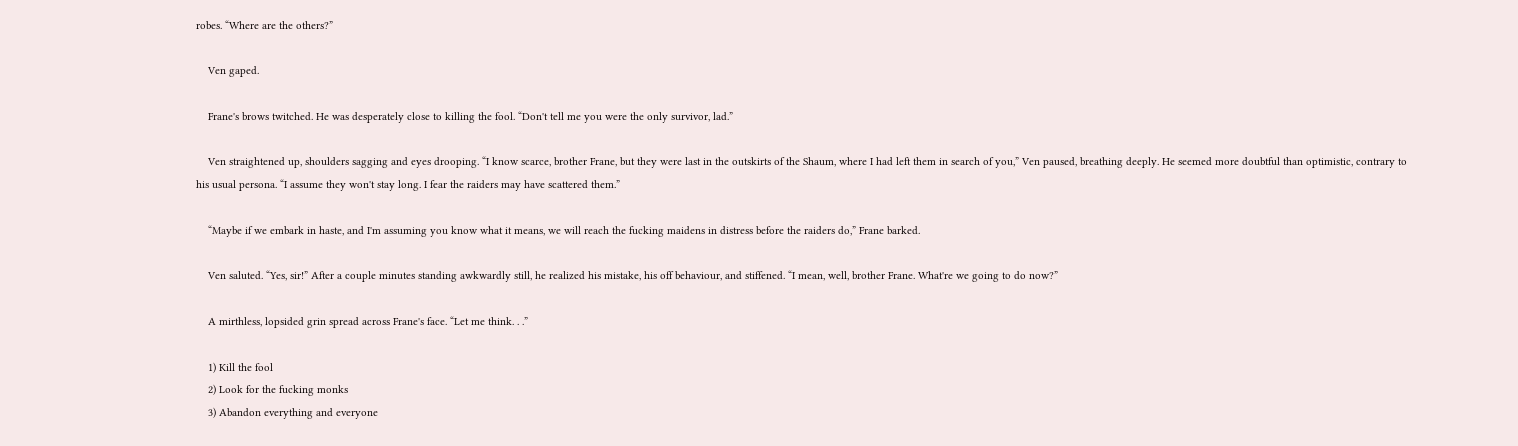robes. “Where are the others?”

    Ven gaped.

    Frane's brows twitched. He was desperately close to killing the fool. “Don't tell me you were the only survivor, lad.”

    Ven straightened up, shoulders sagging and eyes drooping. “I know scarce, brother Frane, but they were last in the outskirts of the Shaum, where I had left them in search of you,” Ven paused, breathing deeply. He seemed more doubtful than optimistic, contrary to his usual persona. “I assume they won't stay long. I fear the raiders may have scattered them.”

    “Maybe if we embark in haste, and I'm assuming you know what it means, we will reach the fucking maidens in distress before the raiders do,” Frane barked.

    Ven saluted. “Yes, sir!” After a couple minutes standing awkwardly still, he realized his mistake, his off behaviour, and stiffened. “I mean, well, brother Frane. What're we going to do now?”

    A mirthless, lopsided grin spread across Frane's face. “Let me think. . .”

    1) Kill the fool
    2) Look for the fucking monks
    3) Abandon everything and everyone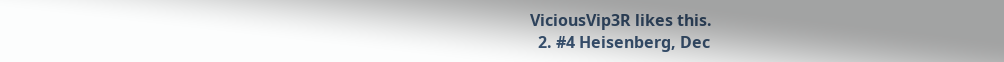ViciousVip3R likes this.
  2. #4 Heisenberg, Dec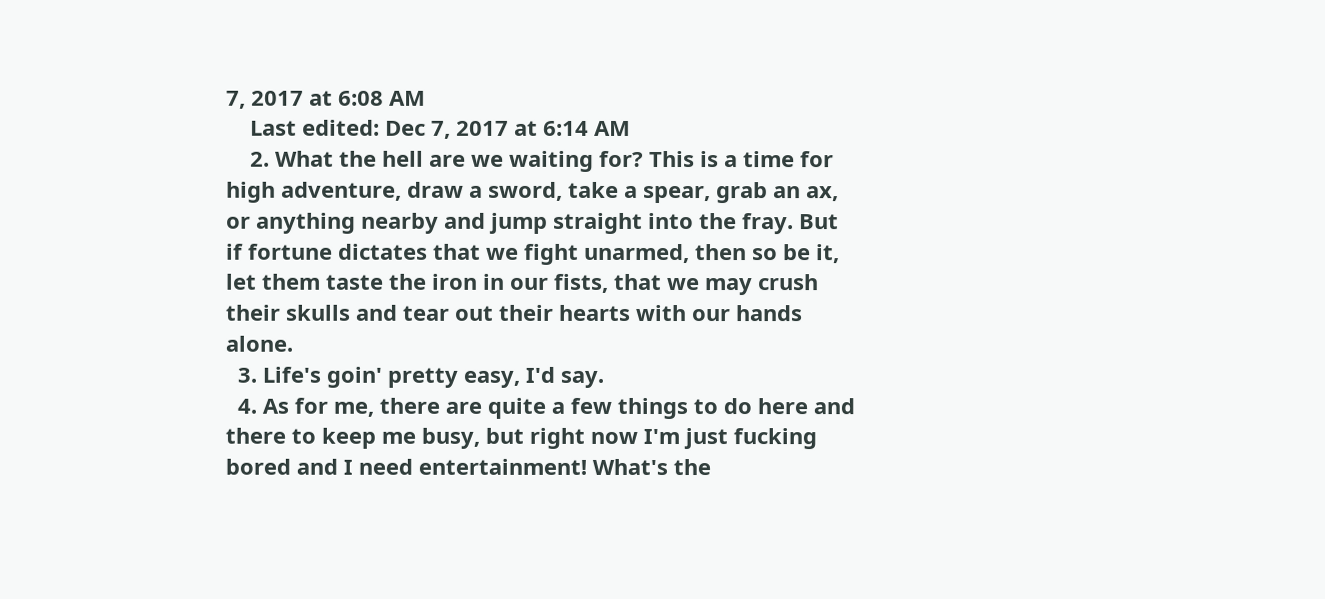7, 2017 at 6:08 AM
    Last edited: Dec 7, 2017 at 6:14 AM
    2. What the hell are we waiting for? This is a time for high adventure, draw a sword, take a spear, grab an ax, or anything nearby and jump straight into the fray. But if fortune dictates that we fight unarmed, then so be it, let them taste the iron in our fists, that we may crush their skulls and tear out their hearts with our hands alone.
  3. Life's goin' pretty easy, I'd say.
  4. As for me, there are quite a few things to do here and there to keep me busy, but right now I'm just fucking bored and I need entertainment! What's the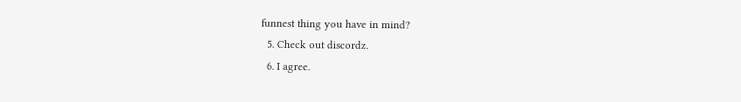funnest thing you have in mind?
  5. Check out discordz.
  6. I agree.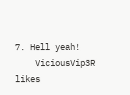7. Hell yeah!
    ViciousVip3R likes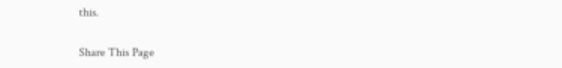this.

Share This Page